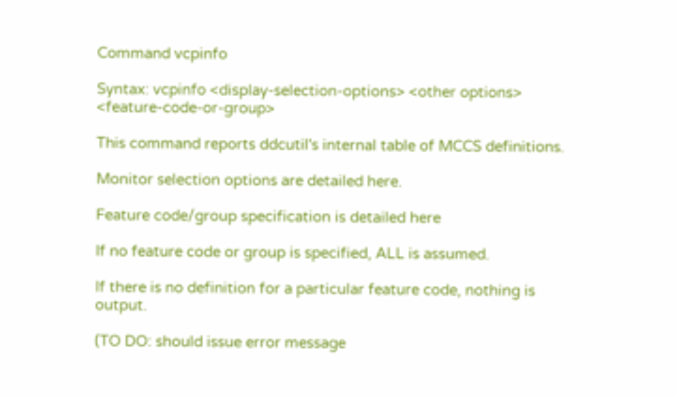Command vcpinfo

Syntax: vcpinfo <display-selection-options> <other options> <feature-code-or-group>

This command reports ddcutil's internal table of MCCS definitions.

Monitor selection options are detailed here.

Feature code/group specification is detailed here

If no feature code or group is specified, ALL is assumed.

If there is no definition for a particular feature code, nothing is output.

(TO DO: should issue error message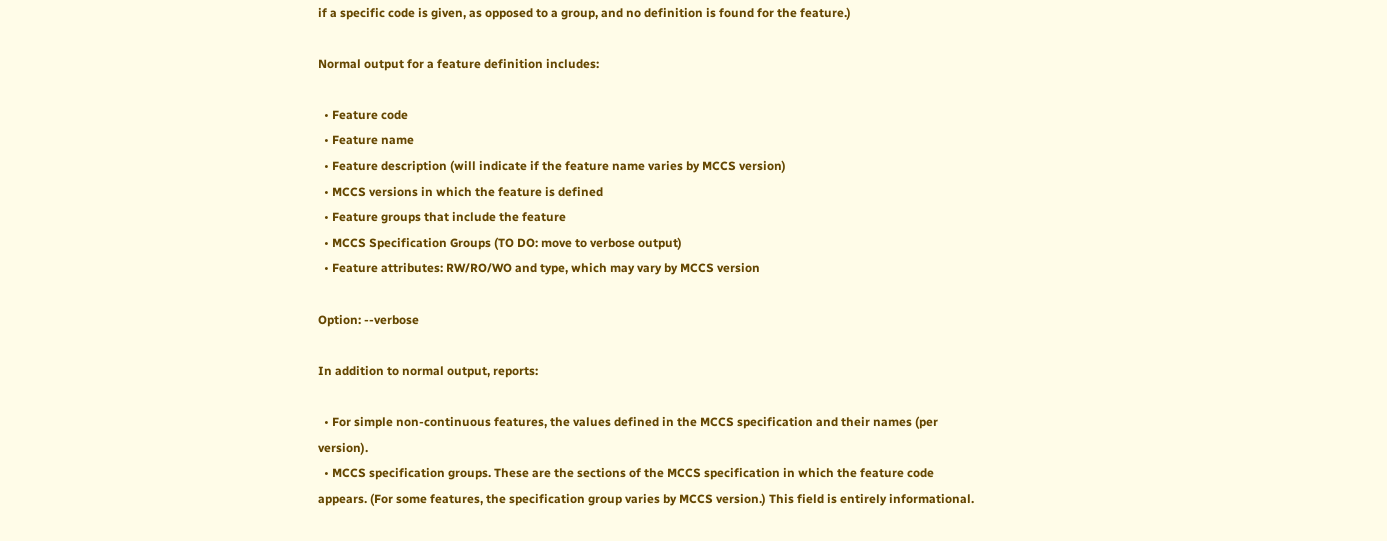if a specific code is given, as opposed to a group, and no definition is found for the feature.)

Normal output for a feature definition includes:

  • Feature code
  • Feature name
  • Feature description (will indicate if the feature name varies by MCCS version)
  • MCCS versions in which the feature is defined
  • Feature groups that include the feature
  • MCCS Specification Groups (TO DO: move to verbose output)
  • Feature attributes: RW/RO/WO and type, which may vary by MCCS version

Option: --verbose

In addition to normal output, reports:

  • For simple non-continuous features, the values defined in the MCCS specification and their names (per version).
  • MCCS specification groups. These are the sections of the MCCS specification in which the feature code appears. (For some features, the specification group varies by MCCS version.) This field is entirely informational.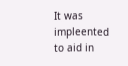It was impleented to aid in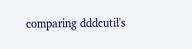comparing dddcutil's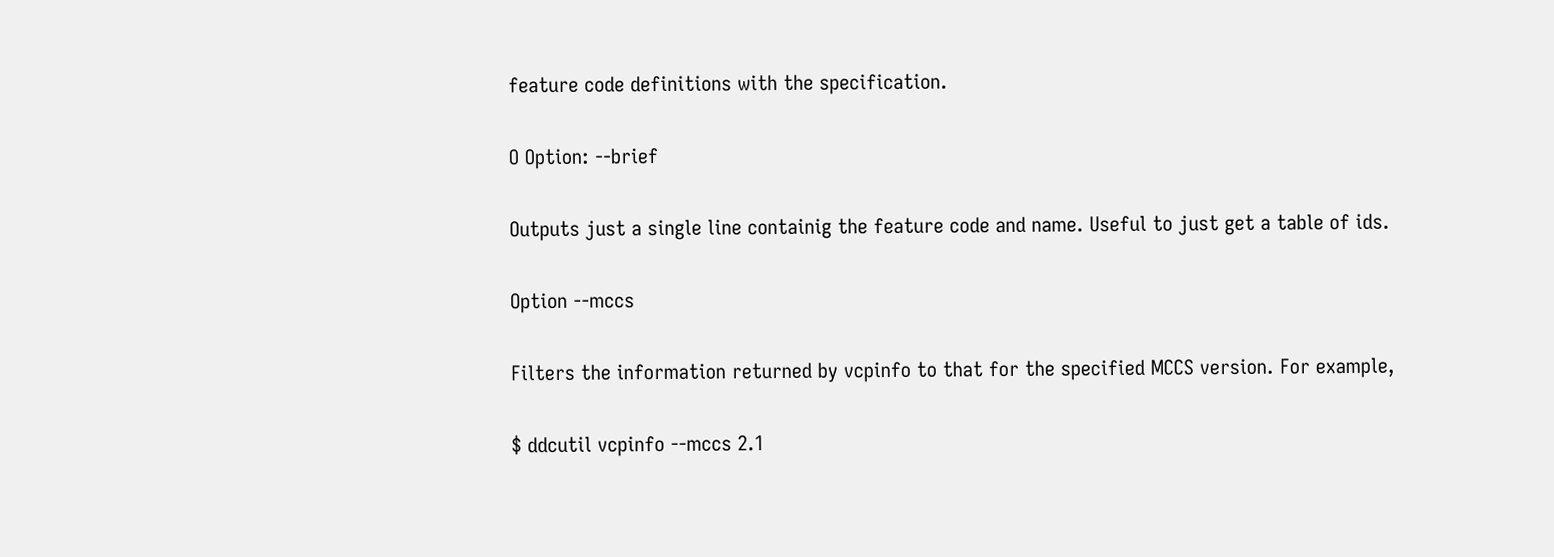feature code definitions with the specification.

O Option: --brief

Outputs just a single line containig the feature code and name. Useful to just get a table of ids.

Option --mccs

Filters the information returned by vcpinfo to that for the specified MCCS version. For example,

$ ddcutil vcpinfo --mccs 2.1